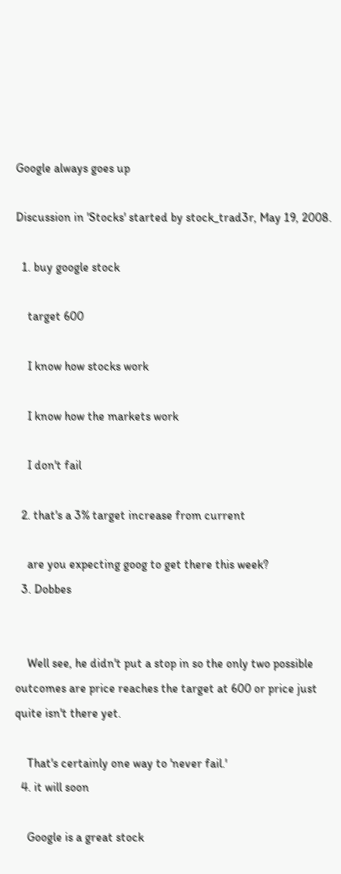Google always goes up

Discussion in 'Stocks' started by stock_trad3r, May 19, 2008.

  1. buy google stock

    target 600

    I know how stocks work

    I know how the markets work

    I don't fail

  2. that's a 3% target increase from current

    are you expecting goog to get there this week?
  3. Dobbes


    Well see, he didn't put a stop in so the only two possible outcomes are price reaches the target at 600 or price just quite isn't there yet.

    That's certainly one way to 'never fail.'
  4. it will soon

    Google is a great stock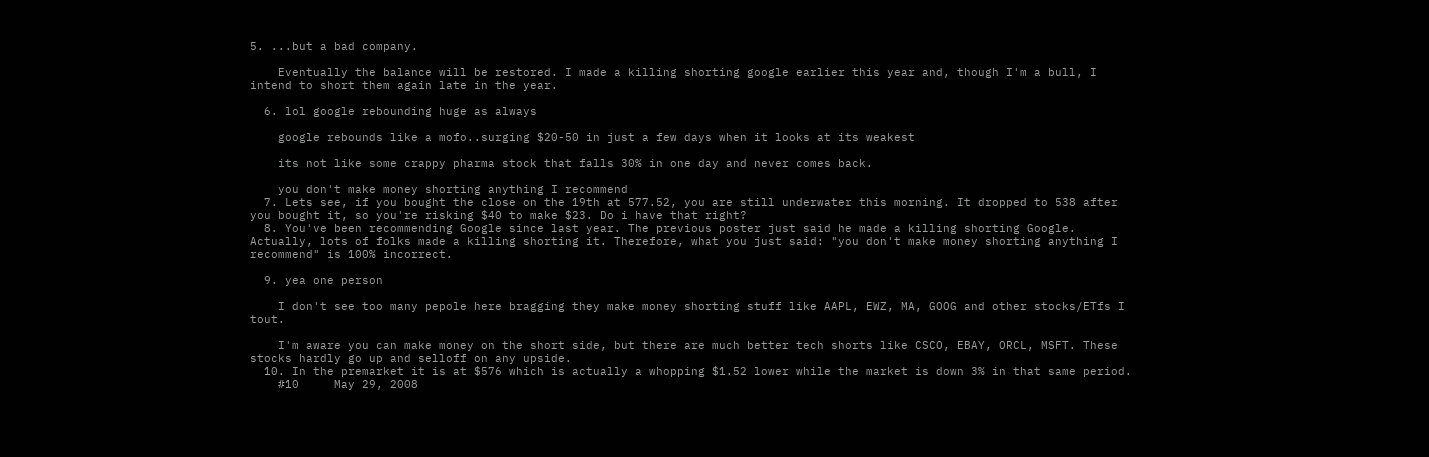5. ...but a bad company.

    Eventually the balance will be restored. I made a killing shorting google earlier this year and, though I'm a bull, I intend to short them again late in the year.

  6. lol google rebounding huge as always

    google rebounds like a mofo..surging $20-50 in just a few days when it looks at its weakest

    its not like some crappy pharma stock that falls 30% in one day and never comes back.

    you don't make money shorting anything I recommend
  7. Lets see, if you bought the close on the 19th at 577.52, you are still underwater this morning. It dropped to 538 after you bought it, so you're risking $40 to make $23. Do i have that right?
  8. You've been recommending Google since last year. The previous poster just said he made a killing shorting Google. Actually, lots of folks made a killing shorting it. Therefore, what you just said: "you don't make money shorting anything I recommend" is 100% incorrect.

  9. yea one person

    I don't see too many pepole here bragging they make money shorting stuff like AAPL, EWZ, MA, GOOG and other stocks/ETfs I tout.

    I'm aware you can make money on the short side, but there are much better tech shorts like CSCO, EBAY, ORCL, MSFT. These stocks hardly go up and selloff on any upside.
  10. In the premarket it is at $576 which is actually a whopping $1.52 lower while the market is down 3% in that same period.
    #10     May 29, 2008